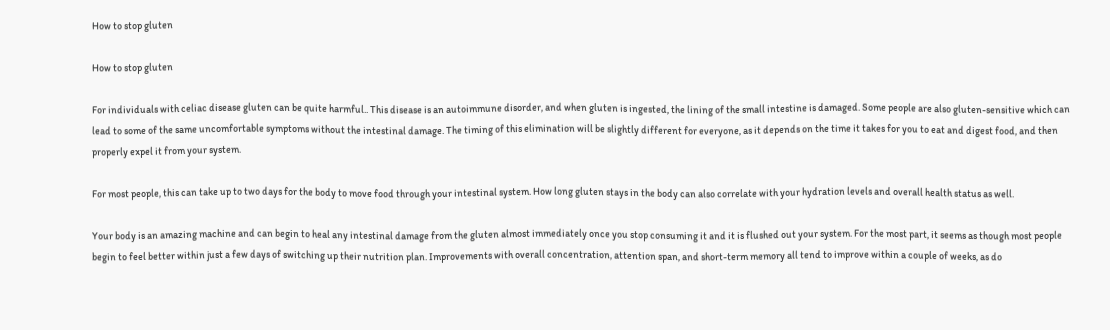How to stop gluten

How to stop gluten

For individuals with celiac disease gluten can be quite harmful.. This disease is an autoimmune disorder, and when gluten is ingested, the lining of the small intestine is damaged. Some people are also gluten-sensitive which can lead to some of the same uncomfortable symptoms without the intestinal damage. The timing of this elimination will be slightly different for everyone, as it depends on the time it takes for you to eat and digest food, and then properly expel it from your system.

For most people, this can take up to two days for the body to move food through your intestinal system. How long gluten stays in the body can also correlate with your hydration levels and overall health status as well.

Your body is an amazing machine and can begin to heal any intestinal damage from the gluten almost immediately once you stop consuming it and it is flushed out your system. For the most part, it seems as though most people begin to feel better within just a few days of switching up their nutrition plan. Improvements with overall concentration, attention span, and short-term memory all tend to improve within a couple of weeks, as do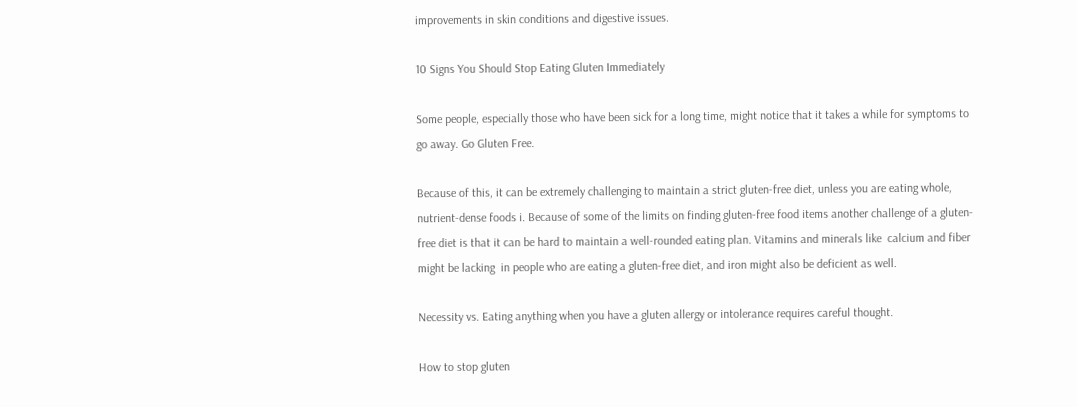improvements in skin conditions and digestive issues.

10 Signs You Should Stop Eating Gluten Immediately

Some people, especially those who have been sick for a long time, might notice that it takes a while for symptoms to go away. Go Gluten Free.

Because of this, it can be extremely challenging to maintain a strict gluten-free diet, unless you are eating whole, nutrient-dense foods i. Because of some of the limits on finding gluten-free food items another challenge of a gluten-free diet is that it can be hard to maintain a well-rounded eating plan. Vitamins and minerals like  calcium and fiber might be lacking  in people who are eating a gluten-free diet, and iron might also be deficient as well.

Necessity vs. Eating anything when you have a gluten allergy or intolerance requires careful thought.

How to stop gluten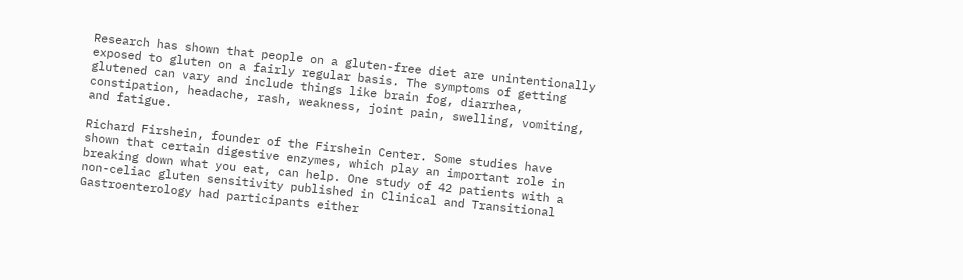Research has shown that people on a gluten-free diet are unintentionally exposed to gluten on a fairly regular basis. The symptoms of getting glutened can vary and include things like brain fog, diarrhea, constipation, headache, rash, weakness, joint pain, swelling, vomiting, and fatigue.

Richard Firshein, founder of the Firshein Center. Some studies have shown that certain digestive enzymes, which play an important role in breaking down what you eat, can help. One study of 42 patients with a non-celiac gluten sensitivity published in Clinical and Transitional Gastroenterology had participants either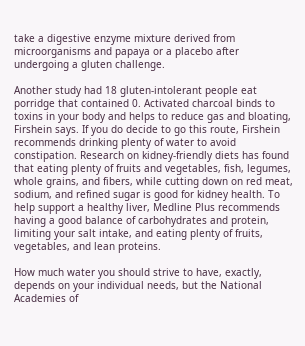take a digestive enzyme mixture derived from microorganisms and papaya or a placebo after undergoing a gluten challenge.

Another study had 18 gluten-intolerant people eat porridge that contained 0. Activated charcoal binds to toxins in your body and helps to reduce gas and bloating, Firshein says. If you do decide to go this route, Firshein recommends drinking plenty of water to avoid constipation. Research on kidney-friendly diets has found that eating plenty of fruits and vegetables, fish, legumes, whole grains, and fibers, while cutting down on red meat, sodium, and refined sugar is good for kidney health. To help support a healthy liver, Medline Plus recommends having a good balance of carbohydrates and protein, limiting your salt intake, and eating plenty of fruits, vegetables, and lean proteins.

How much water you should strive to have, exactly, depends on your individual needs, but the National Academies of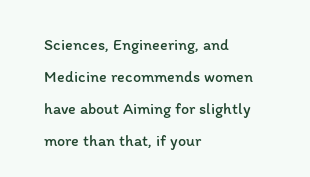Sciences, Engineering, and Medicine recommends women have about Aiming for slightly more than that, if your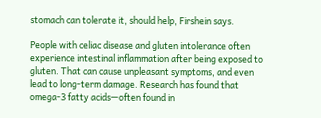stomach can tolerate it, should help, Firshein says.

People with celiac disease and gluten intolerance often experience intestinal inflammation after being exposed to gluten. That can cause unpleasant symptoms, and even lead to long-term damage. Research has found that omega-3 fatty acids—often found in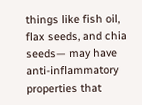things like fish oil, flax seeds, and chia seeds— may have anti-inflammatory properties that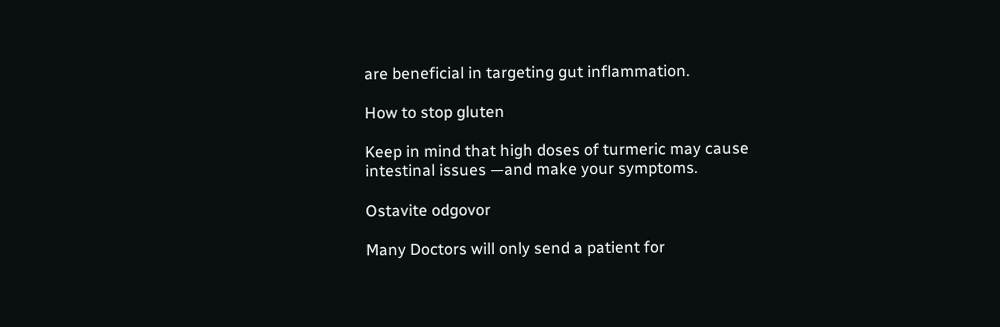are beneficial in targeting gut inflammation.

How to stop gluten

Keep in mind that high doses of turmeric may cause intestinal issues —and make your symptoms.

Ostavite odgovor

Many Doctors will only send a patient for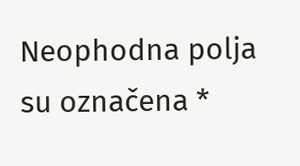Neophodna polja su označena *